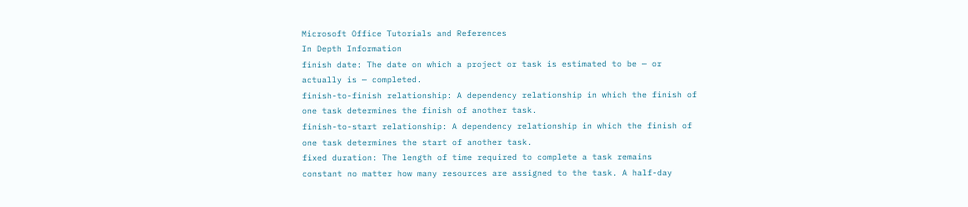Microsoft Office Tutorials and References
In Depth Information
finish date: The date on which a project or task is estimated to be — or
actually is — completed.
finish-to-finish relationship: A dependency relationship in which the finish of
one task determines the finish of another task.
finish-to-start relationship: A dependency relationship in which the finish of
one task determines the start of another task.
fixed duration: The length of time required to complete a task remains
constant no matter how many resources are assigned to the task. A half-day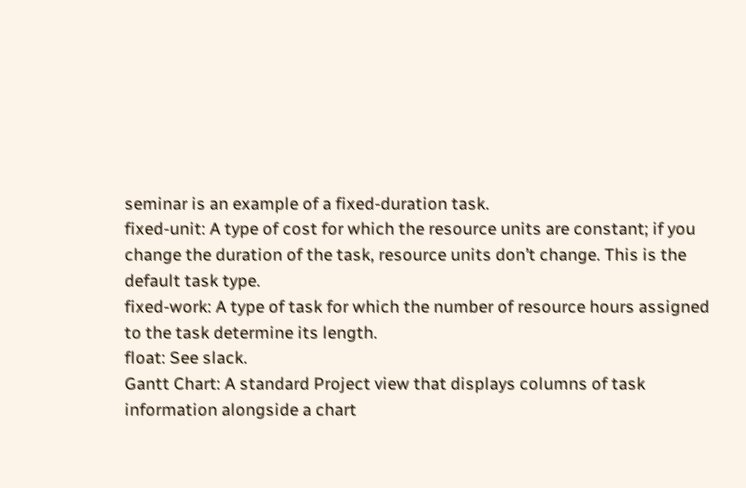seminar is an example of a fixed-duration task.
fixed-unit: A type of cost for which the resource units are constant; if you
change the duration of the task, resource units don’t change. This is the
default task type.
fixed-work: A type of task for which the number of resource hours assigned
to the task determine its length.
float: See slack.
Gantt Chart: A standard Project view that displays columns of task
information alongside a chart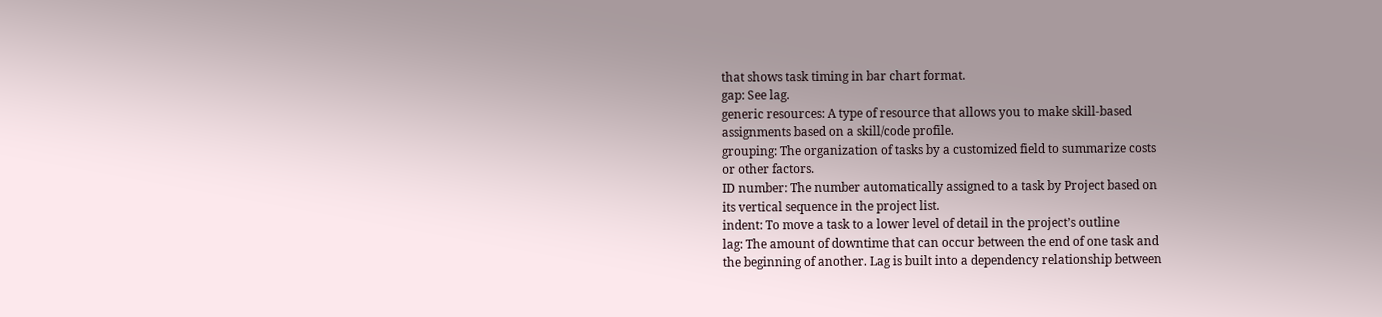that shows task timing in bar chart format.
gap: See lag.
generic resources: A type of resource that allows you to make skill-based
assignments based on a skill/code profile.
grouping: The organization of tasks by a customized field to summarize costs
or other factors.
ID number: The number automatically assigned to a task by Project based on
its vertical sequence in the project list.
indent: To move a task to a lower level of detail in the project’s outline
lag: The amount of downtime that can occur between the end of one task and
the beginning of another. Lag is built into a dependency relationship between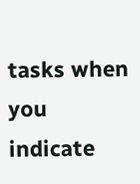tasks when you indicate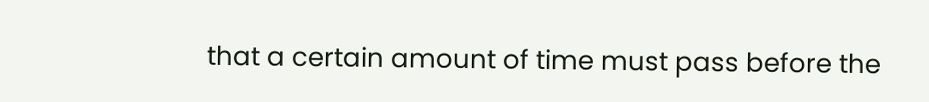that a certain amount of time must pass before the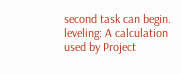second task can begin.
leveling: A calculation used by Project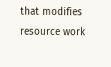that modifies resource work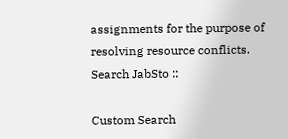assignments for the purpose of resolving resource conflicts.
Search JabSto ::

Custom Search